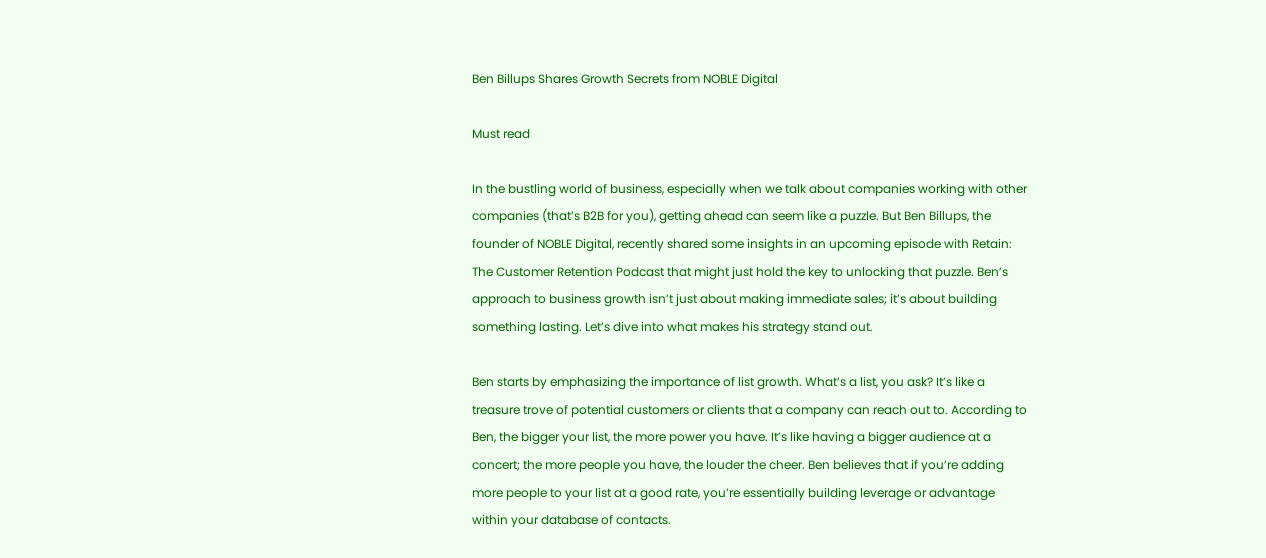Ben Billups Shares Growth Secrets from NOBLE Digital

Must read

In the bustling world of business, especially when we talk about companies working with other companies (that’s B2B for you), getting ahead can seem like a puzzle. But Ben Billups, the founder of NOBLE Digital, recently shared some insights in an upcoming episode with Retain: The Customer Retention Podcast that might just hold the key to unlocking that puzzle. Ben’s approach to business growth isn’t just about making immediate sales; it’s about building something lasting. Let’s dive into what makes his strategy stand out.

Ben starts by emphasizing the importance of list growth. What’s a list, you ask? It’s like a treasure trove of potential customers or clients that a company can reach out to. According to Ben, the bigger your list, the more power you have. It’s like having a bigger audience at a concert; the more people you have, the louder the cheer. Ben believes that if you’re adding more people to your list at a good rate, you’re essentially building leverage or advantage within your database of contacts.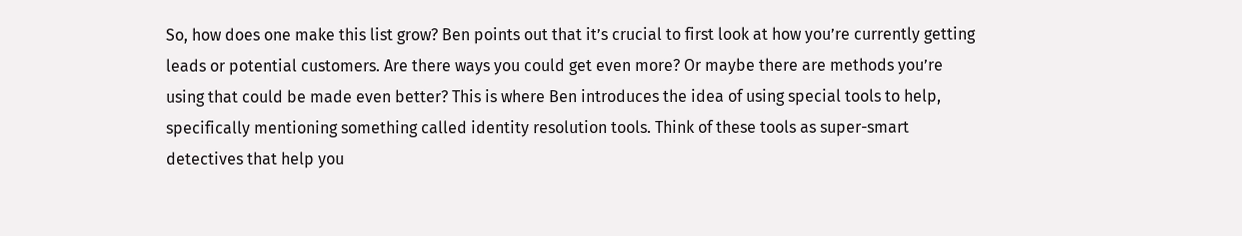So, how does one make this list grow? Ben points out that it’s crucial to first look at how you’re currently getting leads or potential customers. Are there ways you could get even more? Or maybe there are methods you’re using that could be made even better? This is where Ben introduces the idea of using special tools to help, specifically mentioning something called identity resolution tools. Think of these tools as super-smart detectives that help you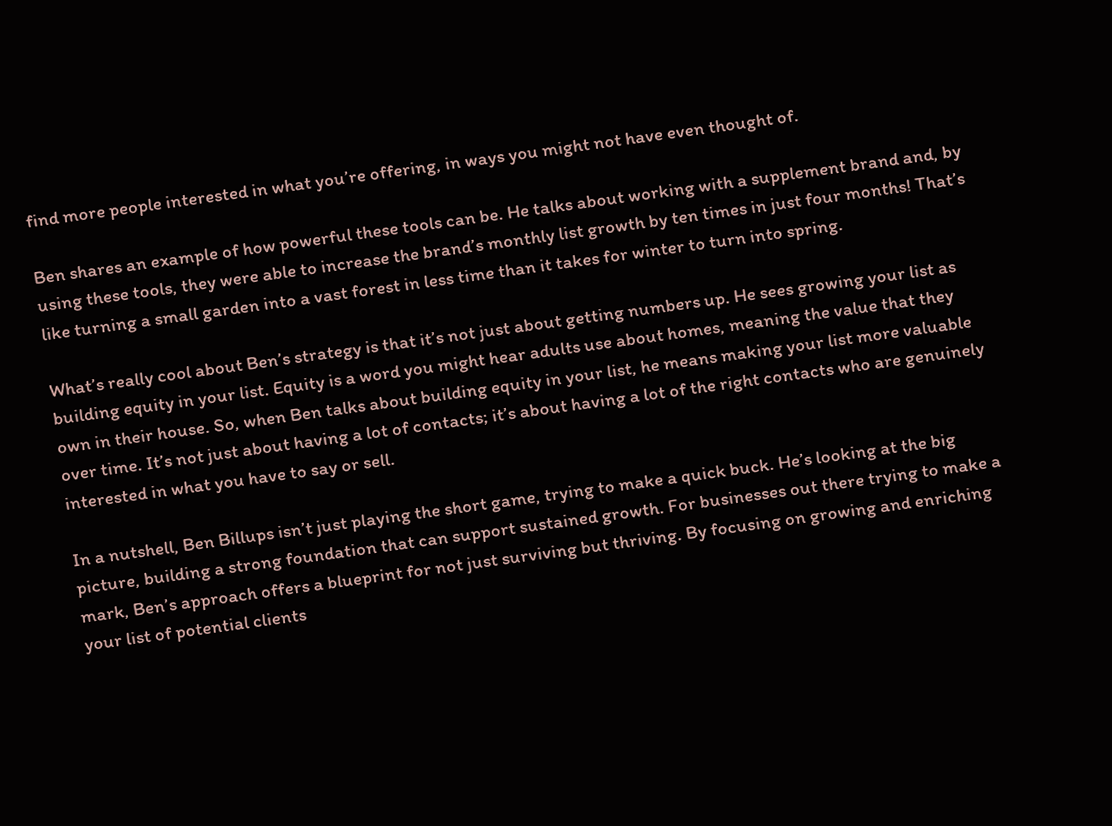find more people interested in what you’re offering, in ways you might not have even thought of.

Ben shares an example of how powerful these tools can be. He talks about working with a supplement brand and, by using these tools, they were able to increase the brand’s monthly list growth by ten times in just four months! That’s like turning a small garden into a vast forest in less time than it takes for winter to turn into spring.

What’s really cool about Ben’s strategy is that it’s not just about getting numbers up. He sees growing your list as building equity in your list. Equity is a word you might hear adults use about homes, meaning the value that they own in their house. So, when Ben talks about building equity in your list, he means making your list more valuable over time. It’s not just about having a lot of contacts; it’s about having a lot of the right contacts who are genuinely interested in what you have to say or sell.

In a nutshell, Ben Billups isn’t just playing the short game, trying to make a quick buck. He’s looking at the big picture, building a strong foundation that can support sustained growth. For businesses out there trying to make a mark, Ben’s approach offers a blueprint for not just surviving but thriving. By focusing on growing and enriching your list of potential clients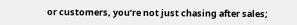or customers, you’re not just chasing after sales;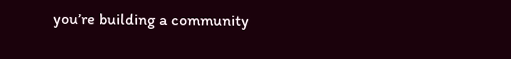you’re building a community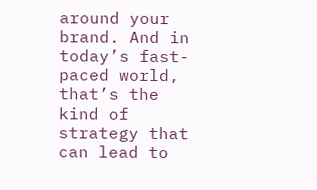around your brand. And in today’s fast-paced world, that’s the kind of strategy that can lead to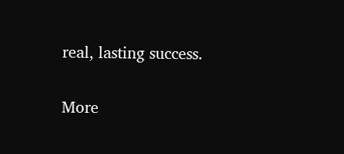real, lasting success.

More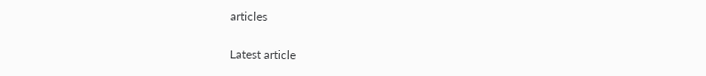articles

Latest article